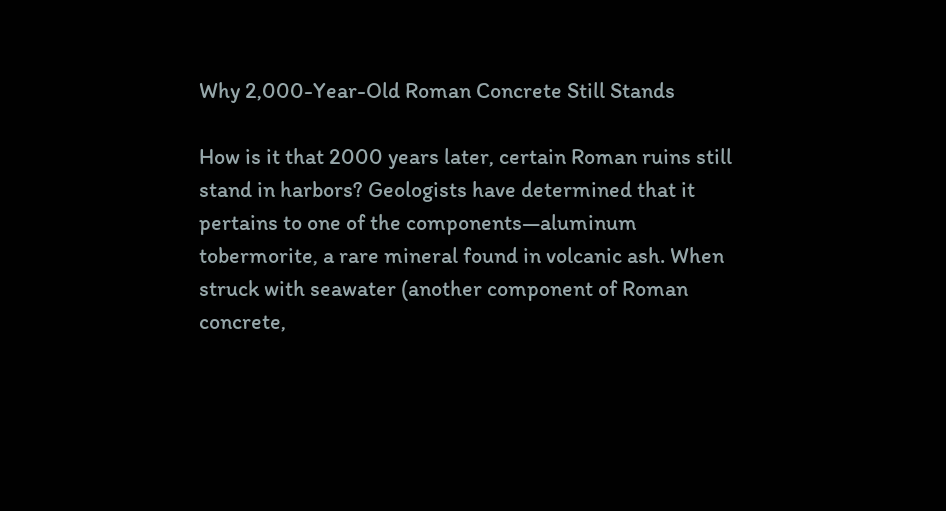Why 2,000-Year-Old Roman Concrete Still Stands

How is it that 2000 years later, certain Roman ruins still stand in harbors? Geologists have determined that it pertains to one of the components—aluminum tobermorite, a rare mineral found in volcanic ash. When struck with seawater (another component of Roman concrete,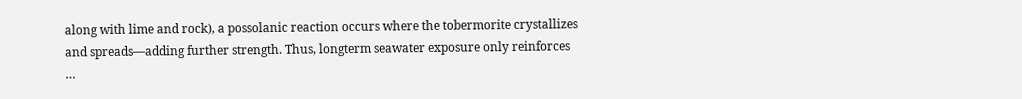along with lime and rock), a possolanic reaction occurs where the tobermorite crystallizes and spreads—adding further strength. Thus, longterm seawater exposure only reinforces …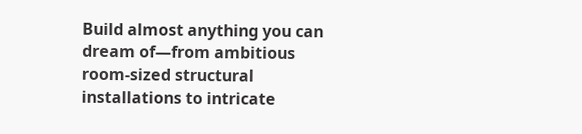Build almost anything you can dream of—from ambitious room-sized structural installations to intricate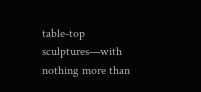table-top sculptures—with nothing more than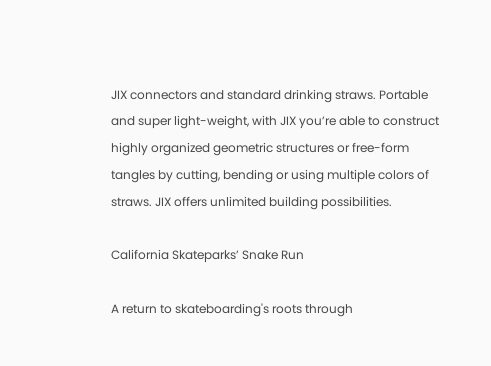JIX connectors and standard drinking straws. Portable and super light-weight, with JIX you’re able to construct highly organized geometric structures or free-form tangles by cutting, bending or using multiple colors of straws. JIX offers unlimited building possibilities.

California Skateparks’ Snake Run

A return to skateboarding's roots through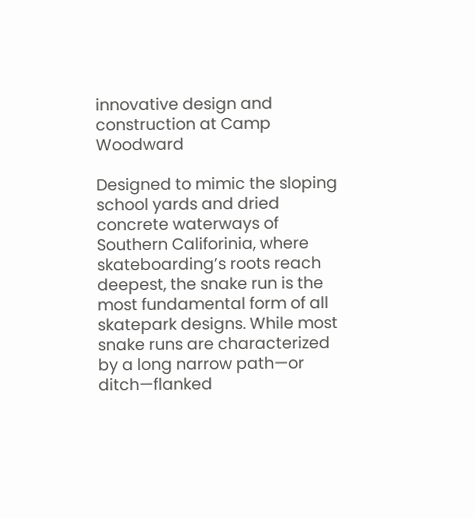innovative design and construction at Camp Woodward

Designed to mimic the sloping school yards and dried concrete waterways of Southern Califorinia, where skateboarding’s roots reach deepest, the snake run is the most fundamental form of all skatepark designs. While most snake runs are characterized by a long narrow path—or ditch—flanked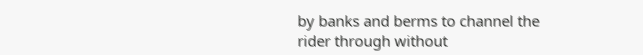by banks and berms to channel the rider through without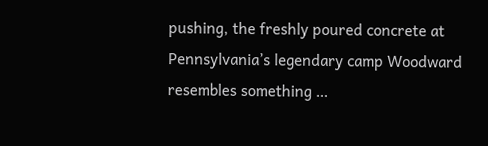pushing, the freshly poured concrete at Pennsylvania’s legendary camp Woodward resembles something …